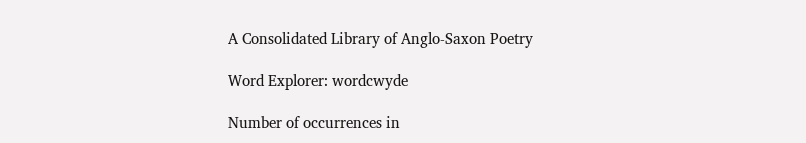A Consolidated Library of Anglo-Saxon Poetry

Word Explorer: wordcwyde

Number of occurrences in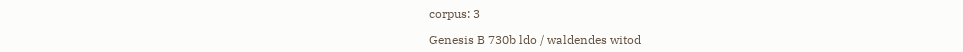corpus: 3

Genesis B 730b ldo / waldendes witod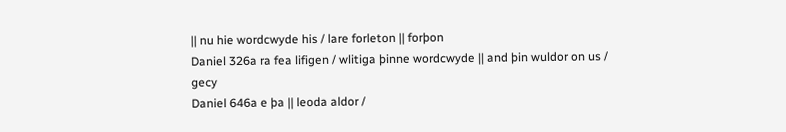|| nu hie wordcwyde his / lare forleton || forþon
Daniel 326a ra fea lifigen / wlitiga þinne wordcwyde || and þin wuldor on us / gecy
Daniel 646a e þa || leoda aldor /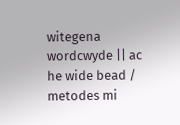witegena wordcwyde || ac he wide bead / metodes mi